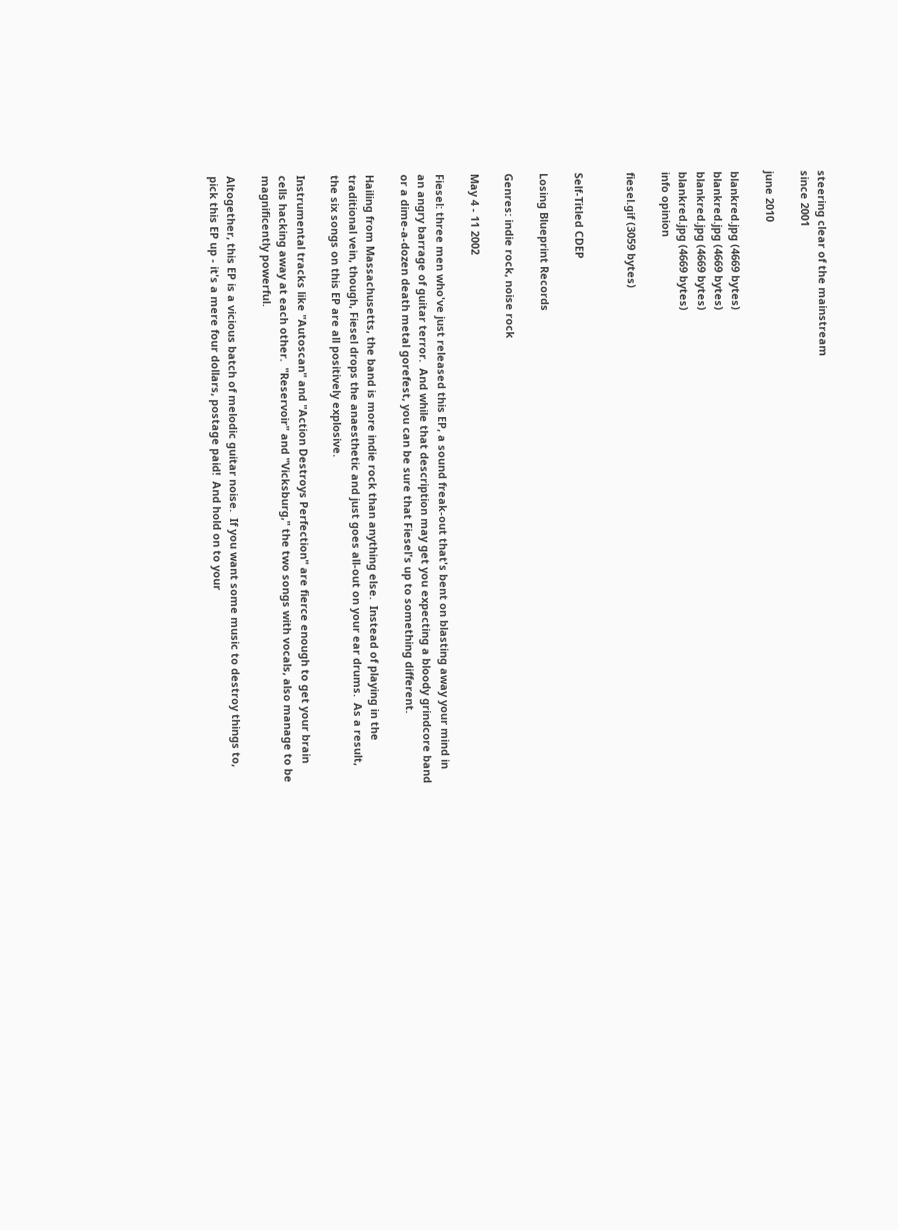steering clear of the mainstream
since 2001

june 2010

blankred.jpg (4669 bytes)
blankred.jpg (4669 bytes)
blankred.jpg (4669 bytes)
blankred.jpg (4669 bytes)
info opinion

fiesel.gif (3059 bytes)


Self-Titled CDEP

Losing Blueprint Records

Genres: indie rock, noise rock

May 4 - 11 2002

Fiesel: three men who've just released this EP, a sound freak-out that's bent on blasting away your mind in an angry barrage of guitar terror.  And while that description may get you expecting a bloody grindcore band or a dime-a-dozen death metal gorefest, you can be sure that Fiesel's up to something different.

Hailing from Massachusetts, the band is more indie rock than anything else.  Instead of playing in the traditional vein, though, Fiesel drops the anaesthetic and just goes all-out on your ear drums.  As a result, the six songs on this EP are all positively explosive.

Instrumental tracks like "Autoscan" and "Action Destroys Perfection" are fierce enough to get your brain cells hacking away at each other.  "Reservoir" and "Vicksburg," the two songs with vocals, also manage to be magnificently powerful.

Altogether, this EP is a vicious batch of melodic guitar noise.  If you want some music to destroy things to, pick this EP up - it's a mere four dollars, postage paid!  And hold on to your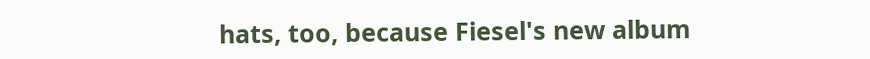hats, too, because Fiesel's new album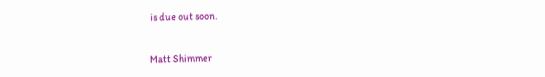is due out soon.


Matt Shimmer